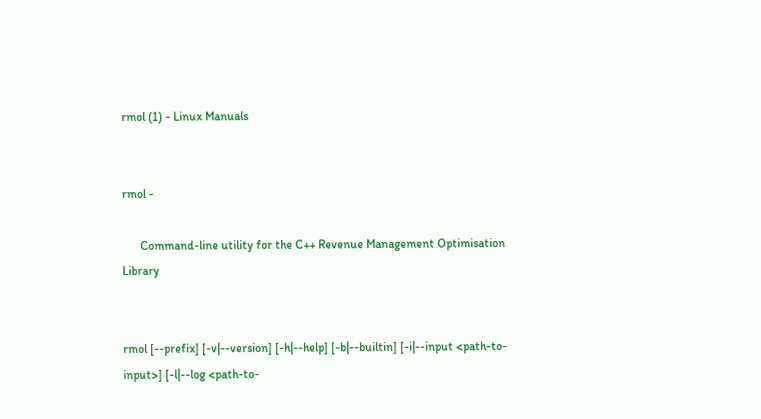rmol (1) - Linux Manuals


rmol -

      Command-line utility for the C++ Revenue Management Optimisation Library


rmol [--prefix] [-v|--version] [-h|--help] [-b|--builtin] [-i|--input <path-to-input>] [-l|--log <path-to-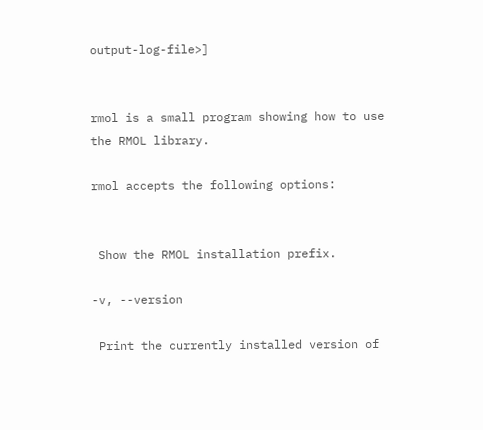output-log-file>]


rmol is a small program showing how to use the RMOL library.

rmol accepts the following options:


 Show the RMOL installation prefix.

-v, --version

 Print the currently installed version of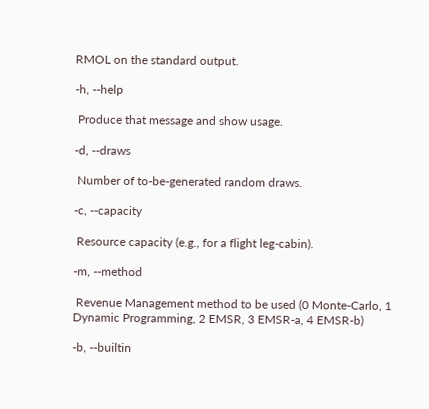RMOL on the standard output.

-h, --help

 Produce that message and show usage.

-d, --draws

 Number of to-be-generated random draws.

-c, --capacity

 Resource capacity (e.g., for a flight leg-cabin).

-m, --method

 Revenue Management method to be used (0 Monte-Carlo, 1 Dynamic Programming, 2 EMSR, 3 EMSR-a, 4 EMSR-b)

-b, --builtin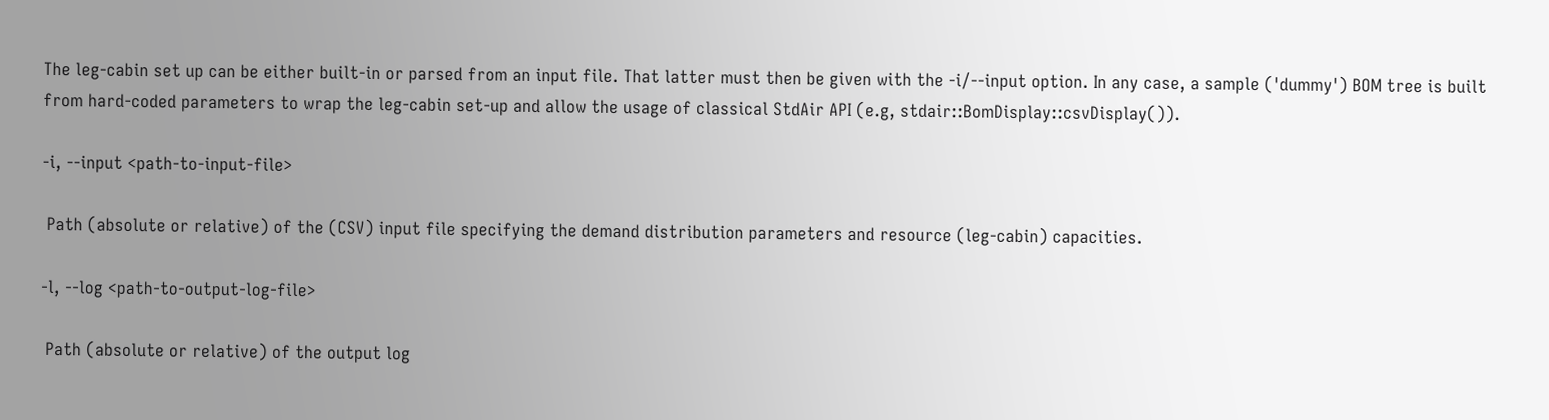The leg-cabin set up can be either built-in or parsed from an input file. That latter must then be given with the -i/--input option. In any case, a sample ('dummy') BOM tree is built from hard-coded parameters to wrap the leg-cabin set-up and allow the usage of classical StdAir API (e.g, stdair::BomDisplay::csvDisplay()).

-i, --input <path-to-input-file>

 Path (absolute or relative) of the (CSV) input file specifying the demand distribution parameters and resource (leg-cabin) capacities.

-l, --log <path-to-output-log-file>

 Path (absolute or relative) of the output log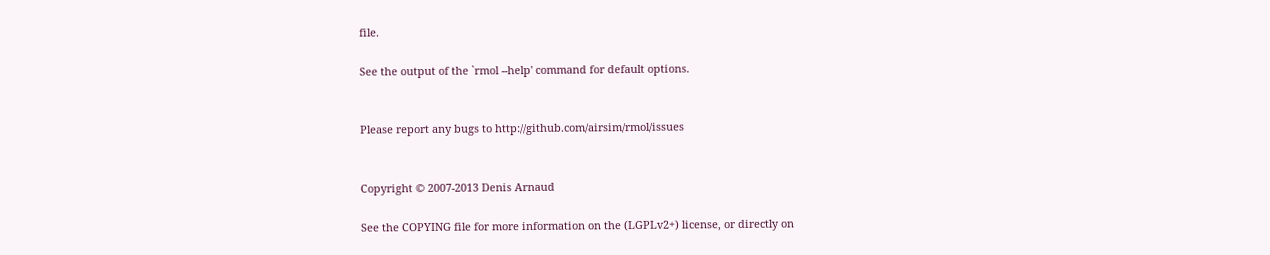file.

See the output of the `rmol --help' command for default options.


Please report any bugs to http://github.com/airsim/rmol/issues


Copyright © 2007-2013 Denis Arnaud

See the COPYING file for more information on the (LGPLv2+) license, or directly on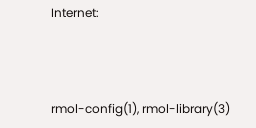Internet:



rmol-config(1), rmol-library(3)